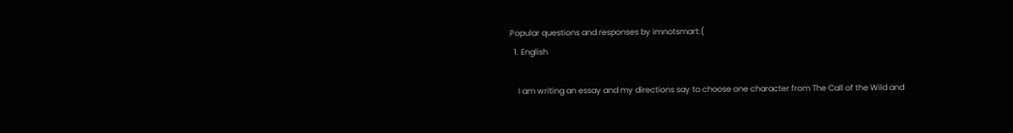Popular questions and responses by imnotsmart:(
  1. English

    I am writing an essay and my directions say to choose one character from The Call of the Wild and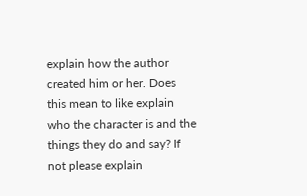explain how the author created him or her. Does this mean to like explain who the character is and the things they do and say? If not please explain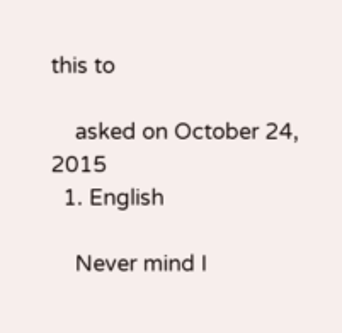this to

    asked on October 24, 2015
  1. English

    Never mind I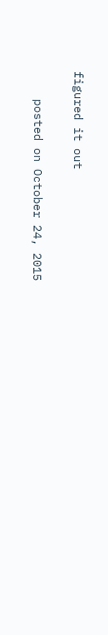figured it out

    posted on October 24, 2015